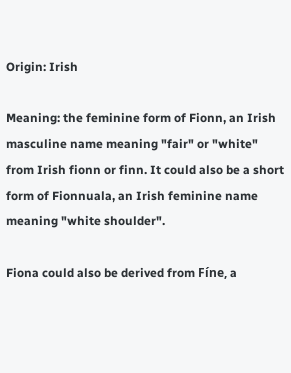Origin: Irish

Meaning: the feminine form of Fionn, an Irish masculine name meaning "fair" or "white" from Irish fionn or finn. It could also be a short form of Fionnuala, an Irish feminine name meaning "white shoulder".

Fiona could also be derived from Fíne, a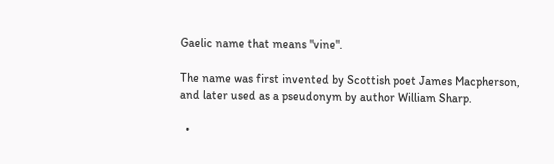Gaelic name that means "vine".

The name was first invented by Scottish poet James Macpherson, and later used as a pseudonym by author William Sharp.

  •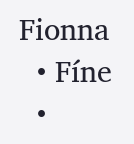Fionna
  • Fíne
  •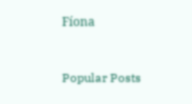Fíona


Popular Posts